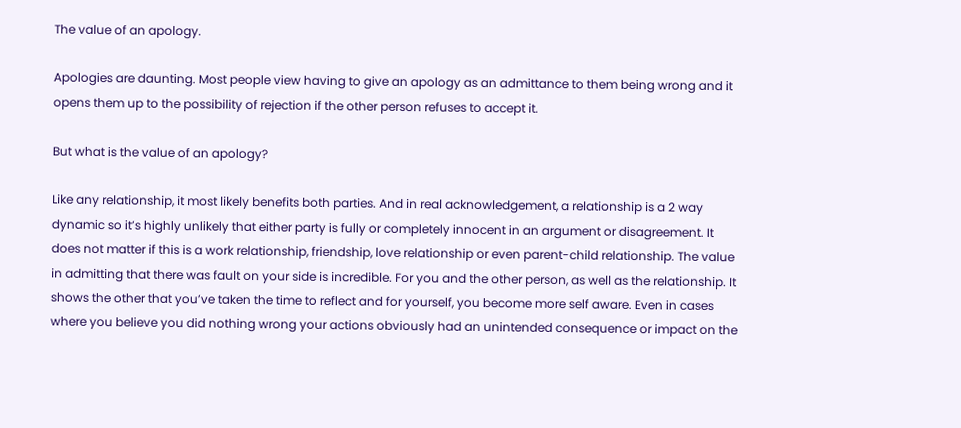The value of an apology.

Apologies are daunting. Most people view having to give an apology as an admittance to them being wrong and it opens them up to the possibility of rejection if the other person refuses to accept it.

But what is the value of an apology?

Like any relationship, it most likely benefits both parties. And in real acknowledgement, a relationship is a 2 way dynamic so it’s highly unlikely that either party is fully or completely innocent in an argument or disagreement. It does not matter if this is a work relationship, friendship, love relationship or even parent-child relationship. The value in admitting that there was fault on your side is incredible. For you and the other person, as well as the relationship. It shows the other that you’ve taken the time to reflect and for yourself, you become more self aware. Even in cases where you believe you did nothing wrong your actions obviously had an unintended consequence or impact on the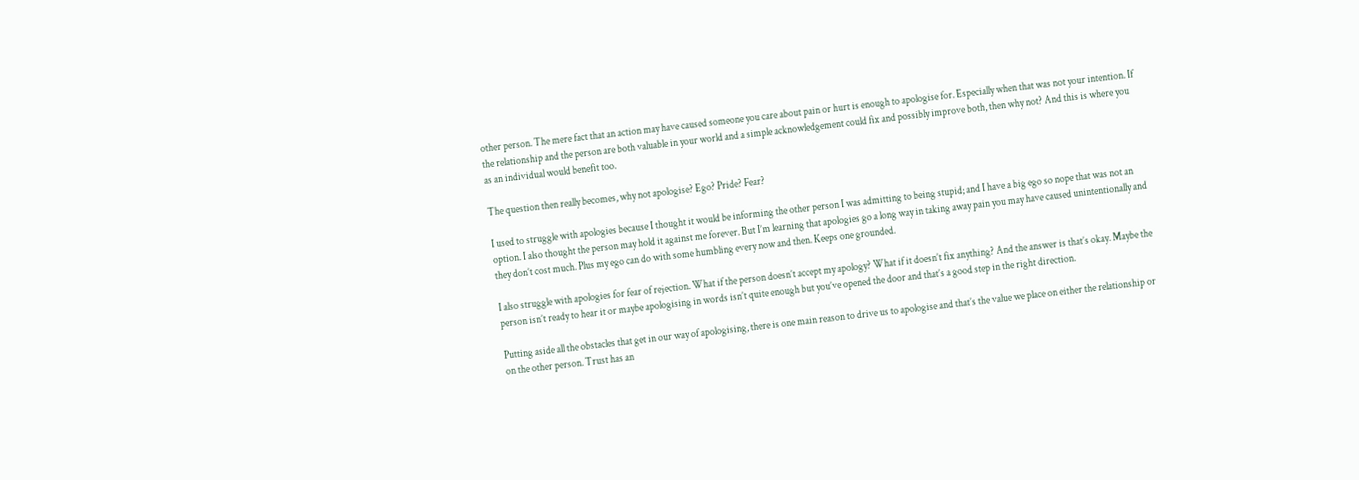other person. The mere fact that an action may have caused someone you care about pain or hurt is enough to apologise for. Especially when that was not your intention. If the relationship and the person are both valuable in your world and a simple acknowledgement could fix and possibly improve both, then why not? And this is where you as an individual would benefit too.

The question then really becomes, why not apologise? Ego? Pride? Fear?

I used to struggle with apologies because I thought it would be informing the other person I was admitting to being stupid; and I have a big ego so nope that was not an option. I also thought the person may hold it against me forever. But I’m learning that apologies go a long way in taking away pain you may have caused unintentionally and they don’t cost much. Plus my ego can do with some humbling every now and then. Keeps one grounded.

I also struggle with apologies for fear of rejection. What if the person doesn’t accept my apology? What if it doesn’t fix anything? And the answer is that’s okay. Maybe the person isn’t ready to hear it or maybe apologising in words isn’t quite enough but you’ve opened the door and that’s a good step in the right direction.

Putting aside all the obstacles that get in our way of apologising, there is one main reason to drive us to apologise and that’s the value we place on either the relationship or on the other person. Trust has an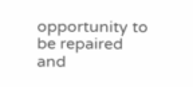opportunity to be repaired and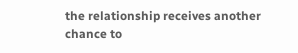the relationship receives another chance to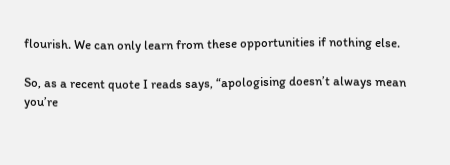flourish. We can only learn from these opportunities if nothing else.

So, as a recent quote I reads says, “apologising doesn’t always mean you’re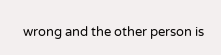wrong and the other person is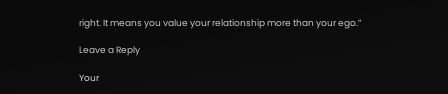right. It means you value your relationship more than your ego.”

Leave a Reply

Your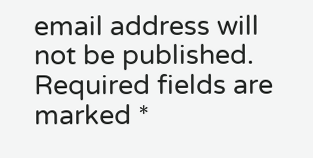email address will not be published. Required fields are marked *